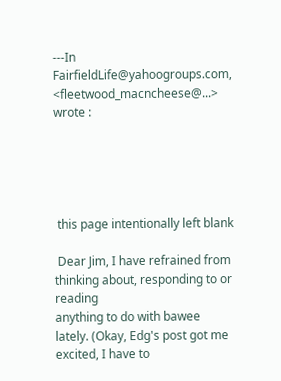---In FairfieldLife@yahoogroups.com, <fleetwood_macncheese@...> wrote :





 this page intentionally left blank

 Dear Jim, I have refrained from thinking about, responding to or reading
anything to do with bawee lately. (Okay, Edg's post got me excited, I have to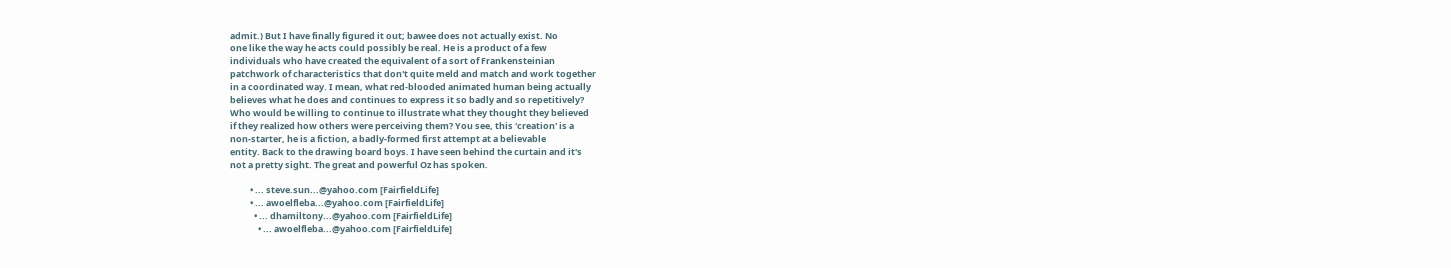admit.) But I have finally figured it out; bawee does not actually exist. No
one like the way he acts could possibly be real. He is a product of a few
individuals who have created the equivalent of a sort of Frankensteinian
patchwork of characteristics that don't quite meld and match and work together
in a coordinated way. I mean, what red-blooded animated human being actually
believes what he does and continues to express it so badly and so repetitively?
Who would be willing to continue to illustrate what they thought they believed
if they realized how others were perceiving them? You see, this 'creation' is a
non-starter, he is a fiction, a badly-formed first attempt at a believable
entity. Back to the drawing board boys. I have seen behind the curtain and it's
not a pretty sight. The great and powerful Oz has spoken.

          • ... steve.sun...@yahoo.com [FairfieldLife]
          • ... awoelfleba...@yahoo.com [FairfieldLife]
            • ... dhamiltony...@yahoo.com [FairfieldLife]
              • ... awoelfleba...@yahoo.com [FairfieldLife]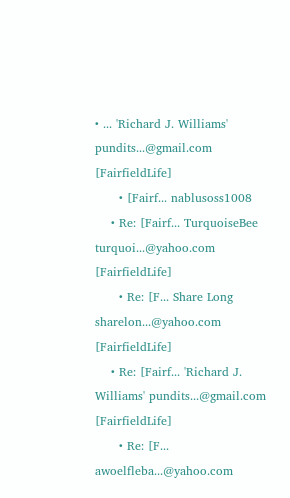• ... 'Richard J. Williams' pundits...@gmail.com [FairfieldLife]
      • [Fairf... nablusoss1008
    • Re: [Fairf... TurquoiseBee turquoi...@yahoo.com [FairfieldLife]
      • Re: [F... Share Long sharelon...@yahoo.com [FairfieldLife]
    • Re: [Fairf... 'Richard J. Williams' pundits...@gmail.com [FairfieldLife]
      • Re: [F... awoelfleba...@yahoo.com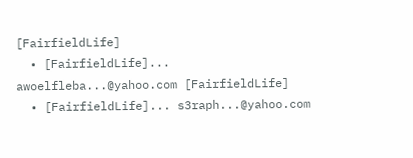[FairfieldLife]
  • [FairfieldLife]... awoelfleba...@yahoo.com [FairfieldLife]
  • [FairfieldLife]... s3raph...@yahoo.com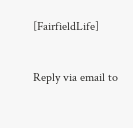[FairfieldLife]

Reply via email to